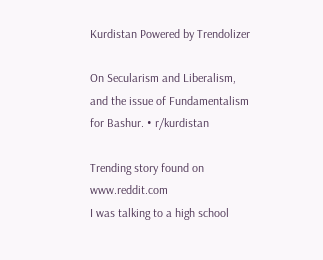Kurdistan Powered by Trendolizer

On Secularism and Liberalism, and the issue of Fundamentalism for Bashur. • r/kurdistan

Trending story found on www.reddit.com
I was talking to a high school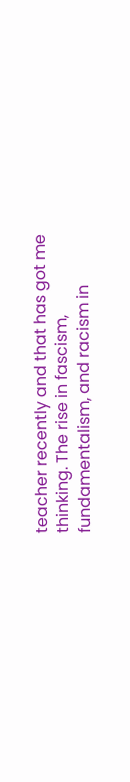teacher recently and that has got me thinking. The rise in fascism, fundamentalism, and racism in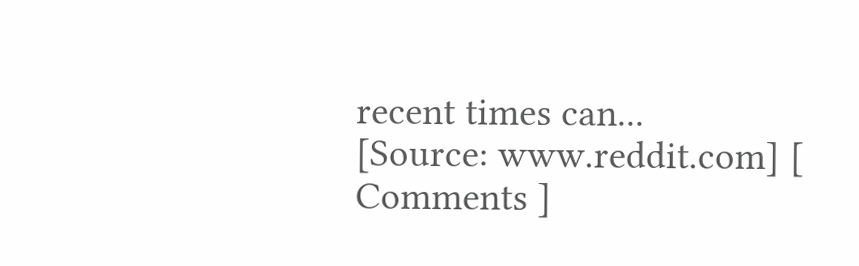recent times can...
[Source: www.reddit.com] [ Comments ]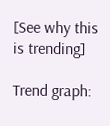[See why this is trending]

Trend graph: